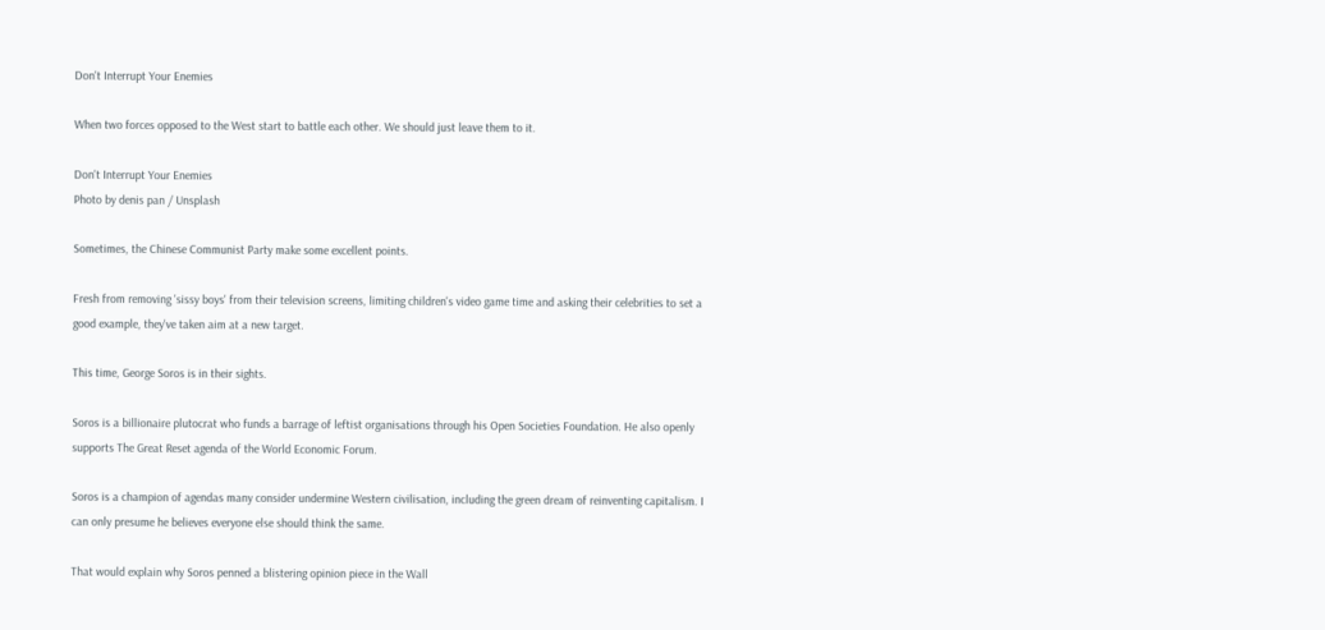Don't Interrupt Your Enemies

When two forces opposed to the West start to battle each other. We should just leave them to it.

Don't Interrupt Your Enemies
Photo by denis pan / Unsplash

Sometimes, the Chinese Communist Party make some excellent points.

Fresh from removing 'sissy boys' from their television screens, limiting children's video game time and asking their celebrities to set a good example, they've taken aim at a new target.

This time, George Soros is in their sights.

Soros is a billionaire plutocrat who funds a barrage of leftist organisations through his Open Societies Foundation. He also openly supports The Great Reset agenda of the World Economic Forum.

Soros is a champion of agendas many consider undermine Western civilisation, including the green dream of reinventing capitalism. I can only presume he believes everyone else should think the same.

That would explain why Soros penned a blistering opinion piece in the Wall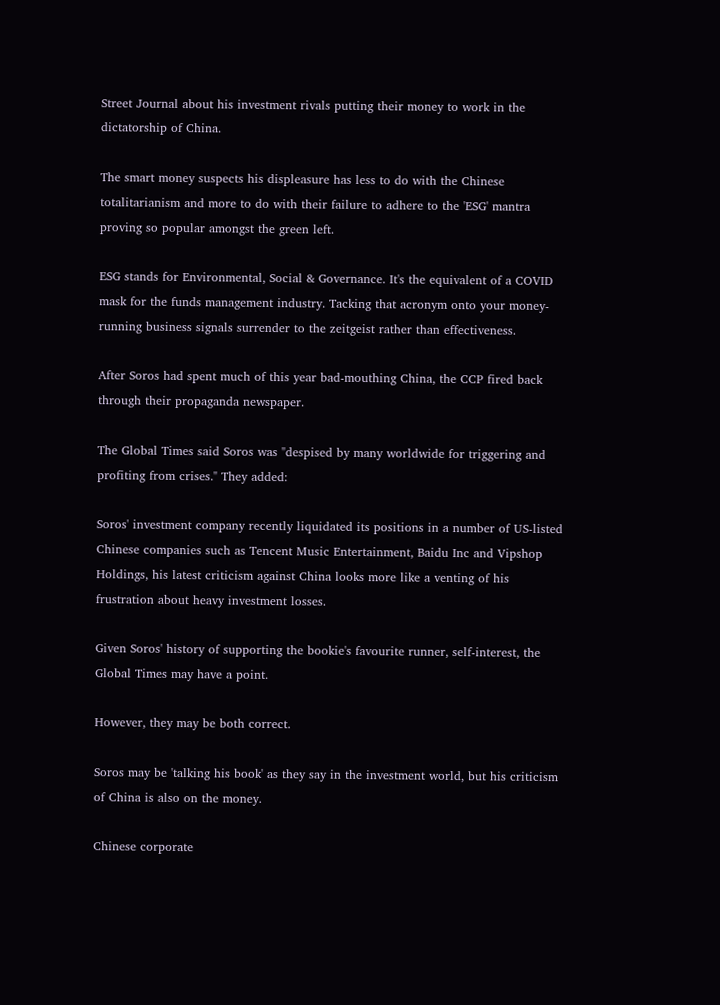Street Journal about his investment rivals putting their money to work in the dictatorship of China.

The smart money suspects his displeasure has less to do with the Chinese totalitarianism and more to do with their failure to adhere to the 'ESG' mantra proving so popular amongst the green left.

ESG stands for Environmental, Social & Governance. It's the equivalent of a COVID mask for the funds management industry. Tacking that acronym onto your money-running business signals surrender to the zeitgeist rather than effectiveness.

After Soros had spent much of this year bad-mouthing China, the CCP fired back through their propaganda newspaper.

The Global Times said Soros was "despised by many worldwide for triggering and profiting from crises." They added:

Soros' investment company recently liquidated its positions in a number of US-listed Chinese companies such as Tencent Music Entertainment, Baidu Inc and Vipshop Holdings, his latest criticism against China looks more like a venting of his frustration about heavy investment losses.

Given Soros' history of supporting the bookie's favourite runner, self-interest, the Global Times may have a point.

However, they may be both correct.

Soros may be 'talking his book' as they say in the investment world, but his criticism of China is also on the money.

Chinese corporate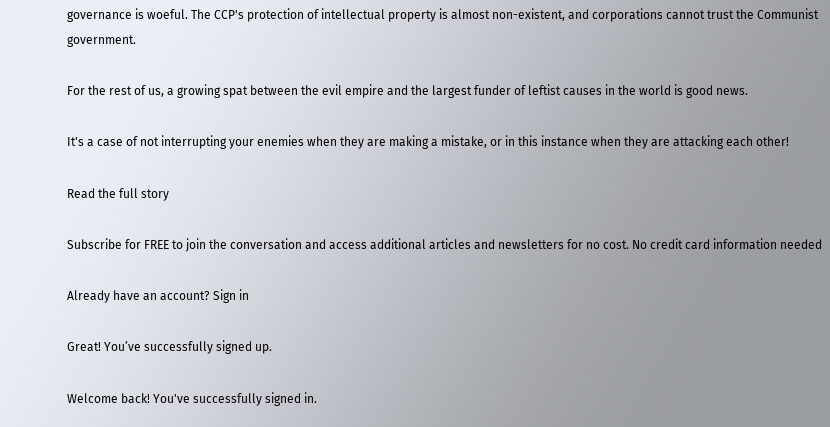governance is woeful. The CCP's protection of intellectual property is almost non-existent, and corporations cannot trust the Communist government.

For the rest of us, a growing spat between the evil empire and the largest funder of leftist causes in the world is good news.

It's a case of not interrupting your enemies when they are making a mistake, or in this instance when they are attacking each other!

Read the full story

Subscribe for FREE to join the conversation and access additional articles and newsletters for no cost. No credit card information needed

Already have an account? Sign in

Great! You’ve successfully signed up.

Welcome back! You've successfully signed in.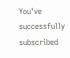You've successfully subscribed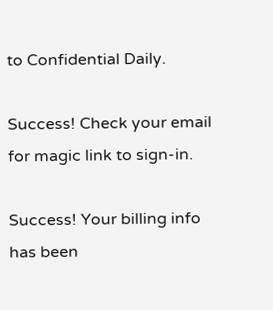to Confidential Daily.

Success! Check your email for magic link to sign-in.

Success! Your billing info has been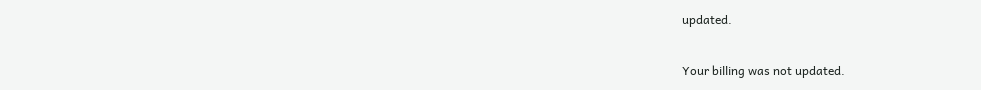updated.

Your billing was not updated.